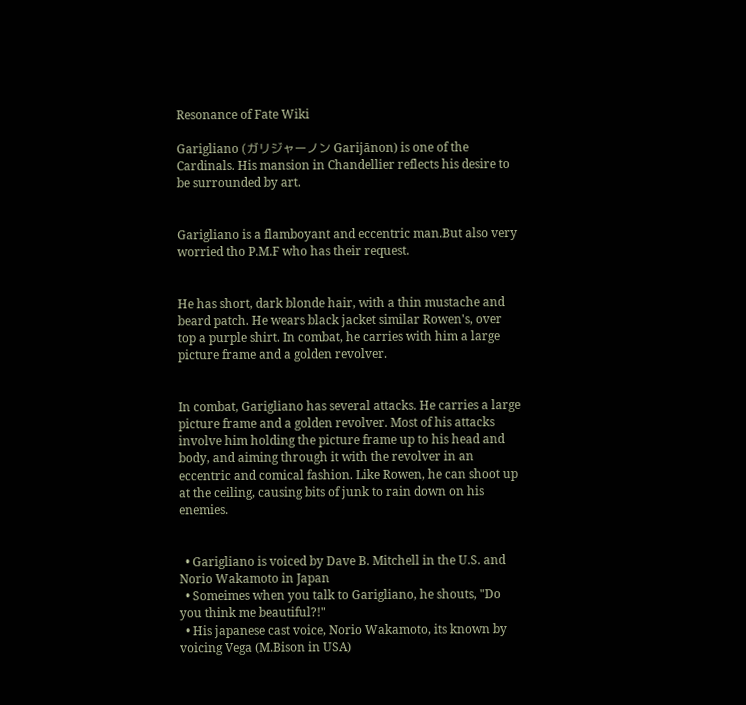Resonance of Fate Wiki

Garigliano (ガリジャーノン Garijānon) is one of the Cardinals. His mansion in Chandellier reflects his desire to be surrounded by art.


Garigliano is a flamboyant and eccentric man.But also very worried tho P.M.F who has their request.


He has short, dark blonde hair, with a thin mustache and beard patch. He wears black jacket similar Rowen's, over top a purple shirt. In combat, he carries with him a large picture frame and a golden revolver.


In combat, Garigliano has several attacks. He carries a large picture frame and a golden revolver. Most of his attacks involve him holding the picture frame up to his head and body, and aiming through it with the revolver in an eccentric and comical fashion. Like Rowen, he can shoot up at the ceiling, causing bits of junk to rain down on his enemies.


  • Garigliano is voiced by Dave B. Mitchell in the U.S. and Norio Wakamoto in Japan
  • Someimes when you talk to Garigliano, he shouts, "Do you think me beautiful?!"
  • His japanese cast voice, Norio Wakamoto, its known by voicing Vega (M.Bison in USA)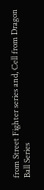from Street Fighter series and, Cell from Dragon Ball Series